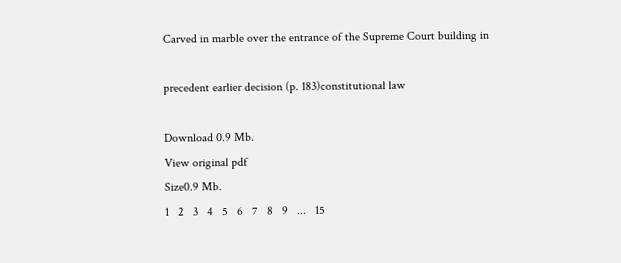Carved in marble over the entrance of the Supreme Court building in

precedent earlier decision (p. 183)constitutional law

Download 0.9 Mb.
View original pdf
Size0.9 Mb.
1   2   3   4   5   6   7   8   9   ...   15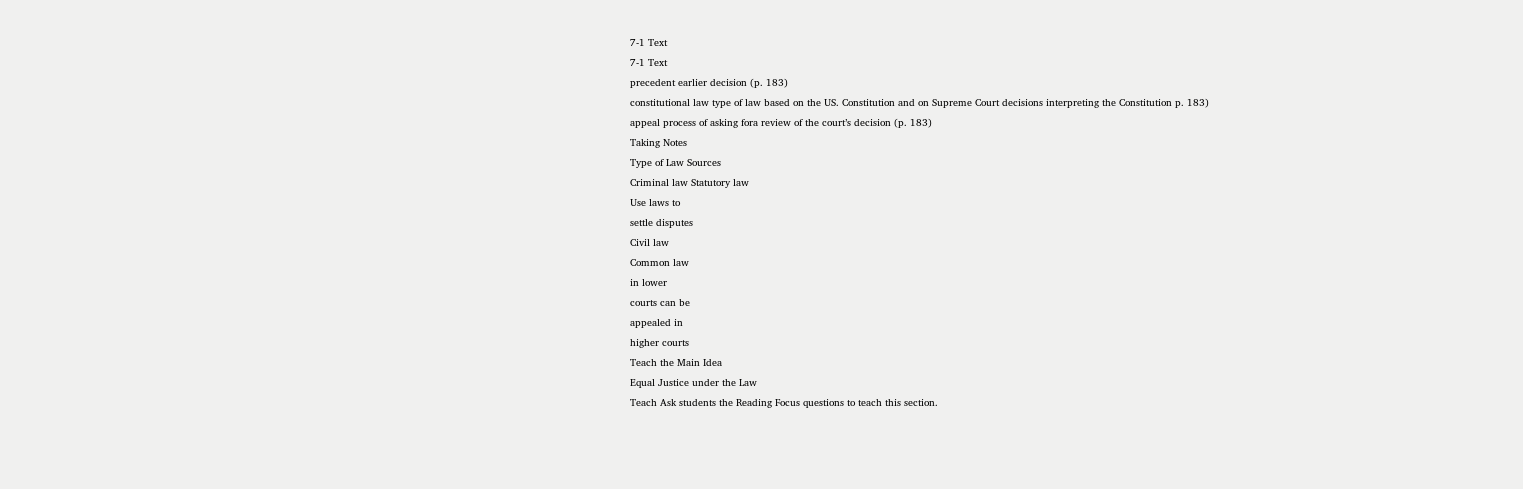7-1 Text
7-1 Text
precedent earlier decision (p. 183)
constitutional law type of law based on the US. Constitution and on Supreme Court decisions interpreting the Constitution p. 183)
appeal process of asking fora review of the court’s decision (p. 183)
Taking Notes
Type of Law Sources
Criminal law Statutory law
Use laws to
settle disputes
Civil law
Common law
in lower
courts can be
appealed in
higher courts
Teach the Main Idea
Equal Justice under the Law
Teach Ask students the Reading Focus questions to teach this section.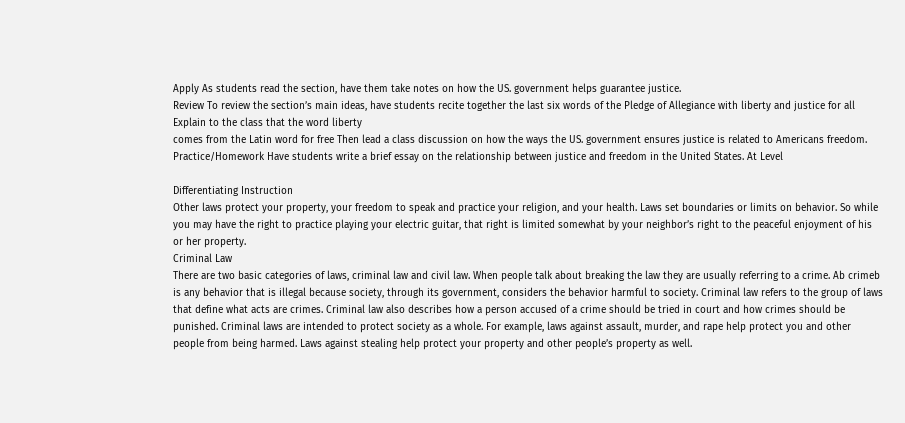Apply As students read the section, have them take notes on how the US. government helps guarantee justice.
Review To review the section’s main ideas, have students recite together the last six words of the Pledge of Allegiance with liberty and justice for all Explain to the class that the word liberty
comes from the Latin word for free Then lead a class discussion on how the ways the US. government ensures justice is related to Americans freedom.
Practice/Homework Have students write a brief essay on the relationship between justice and freedom in the United States. At Level

Differentiating Instruction
Other laws protect your property, your freedom to speak and practice your religion, and your health. Laws set boundaries or limits on behavior. So while you may have the right to practice playing your electric guitar, that right is limited somewhat by your neighbor’s right to the peaceful enjoyment of his or her property.
Criminal Law
There are two basic categories of laws, criminal law and civil law. When people talk about breaking the law they are usually referring to a crime. Ab crimeb is any behavior that is illegal because society, through its government, considers the behavior harmful to society. Criminal law refers to the group of laws that define what acts are crimes. Criminal law also describes how a person accused of a crime should be tried in court and how crimes should be punished. Criminal laws are intended to protect society as a whole. For example, laws against assault, murder, and rape help protect you and other people from being harmed. Laws against stealing help protect your property and other people’s property as well.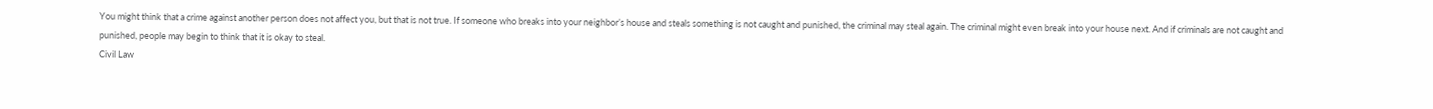You might think that a crime against another person does not affect you, but that is not true. If someone who breaks into your neighbor’s house and steals something is not caught and punished, the criminal may steal again. The criminal might even break into your house next. And if criminals are not caught and punished, people may begin to think that it is okay to steal.
Civil Law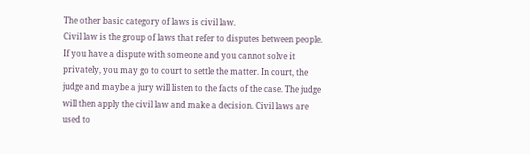The other basic category of laws is civil law.
Civil law is the group of laws that refer to disputes between people. If you have a dispute with someone and you cannot solve it privately, you may go to court to settle the matter. In court, the judge and maybe a jury will listen to the facts of the case. The judge will then apply the civil law and make a decision. Civil laws are used to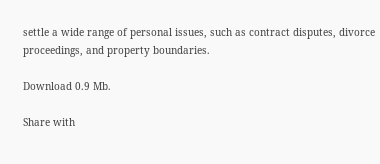settle a wide range of personal issues, such as contract disputes, divorce proceedings, and property boundaries.

Download 0.9 Mb.

Share with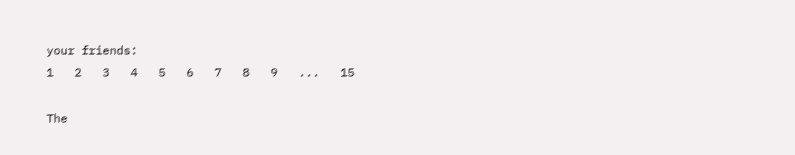your friends:
1   2   3   4   5   6   7   8   9   ...   15

The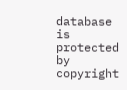database is protected by copyright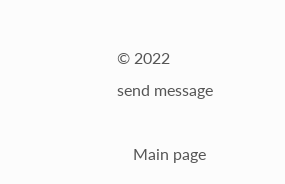© 2022
send message

    Main page